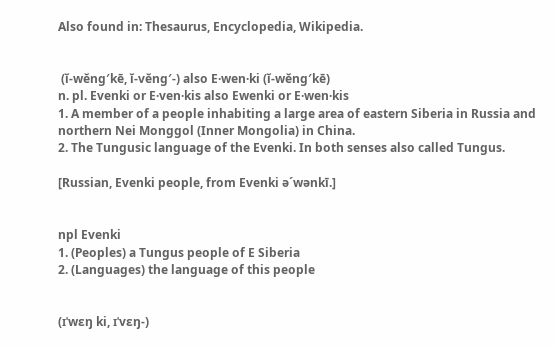Also found in: Thesaurus, Encyclopedia, Wikipedia.


 (ĭ-wĕng′kē, ĭ-vĕng′-) also E·wen·ki (ĭ-wĕng′kē)
n. pl. Evenki or E·ven·kis also Ewenki or E·wen·kis
1. A member of a people inhabiting a large area of eastern Siberia in Russia and northern Nei Monggol (Inner Mongolia) in China.
2. The Tungusic language of the Evenki. In both senses also called Tungus.

[Russian, Evenki people, from Evenki ə´wənkī.]


npl Evenki
1. (Peoples) a Tungus people of E Siberia
2. (Languages) the language of this people


(ɪˈwɛŋ ki, ɪˈvɛŋ-)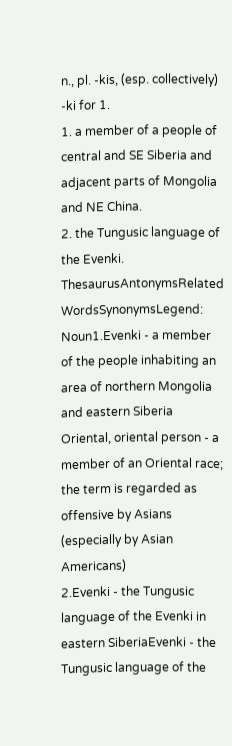n., pl. -kis, (esp. collectively) -ki for 1.
1. a member of a people of central and SE Siberia and adjacent parts of Mongolia and NE China.
2. the Tungusic language of the Evenki.
ThesaurusAntonymsRelated WordsSynonymsLegend:
Noun1.Evenki - a member of the people inhabiting an area of northern Mongolia and eastern Siberia
Oriental, oriental person - a member of an Oriental race; the term is regarded as offensive by Asians (especially by Asian Americans)
2.Evenki - the Tungusic language of the Evenki in eastern SiberiaEvenki - the Tungusic language of the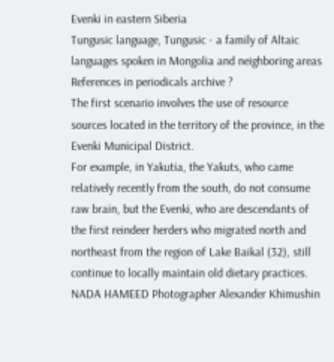Evenki in eastern Siberia
Tungusic language, Tungusic - a family of Altaic languages spoken in Mongolia and neighboring areas
References in periodicals archive ?
The first scenario involves the use of resource sources located in the territory of the province, in the Evenki Municipal District.
For example, in Yakutia, the Yakuts, who came relatively recently from the south, do not consume raw brain, but the Evenki, who are descendants of the first reindeer herders who migrated north and northeast from the region of Lake Baikal (32), still continue to locally maintain old dietary practices.
NADA HAMEED Photographer Alexander Khimushin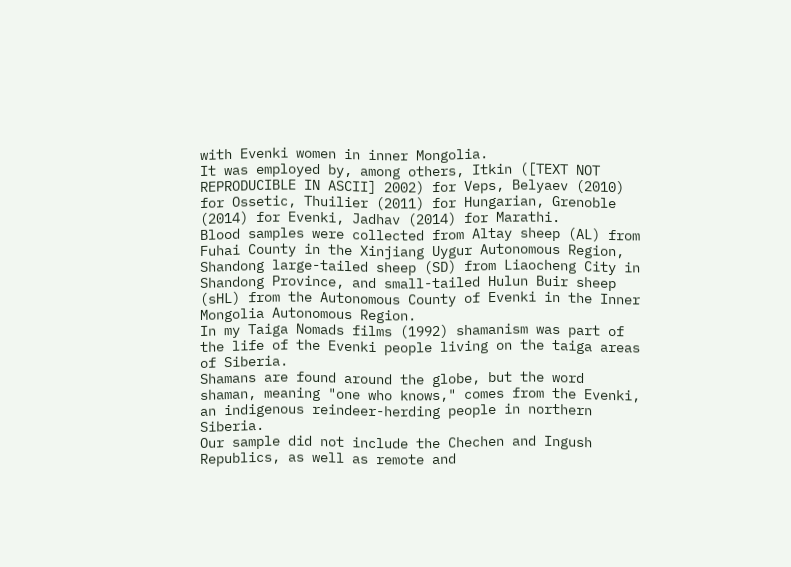with Evenki women in inner Mongolia.
It was employed by, among others, Itkin ([TEXT NOT REPRODUCIBLE IN ASCII] 2002) for Veps, Belyaev (2010) for Ossetic, Thuilier (2011) for Hungarian, Grenoble (2014) for Evenki, Jadhav (2014) for Marathi.
Blood samples were collected from Altay sheep (AL) from Fuhai County in the Xinjiang Uygur Autonomous Region, Shandong large-tailed sheep (SD) from Liaocheng City in Shandong Province, and small-tailed Hulun Buir sheep (sHL) from the Autonomous County of Evenki in the Inner Mongolia Autonomous Region.
In my Taiga Nomads films (1992) shamanism was part of the life of the Evenki people living on the taiga areas of Siberia.
Shamans are found around the globe, but the word shaman, meaning "one who knows," comes from the Evenki, an indigenous reindeer-herding people in northern Siberia.
Our sample did not include the Chechen and Ingush Republics, as well as remote and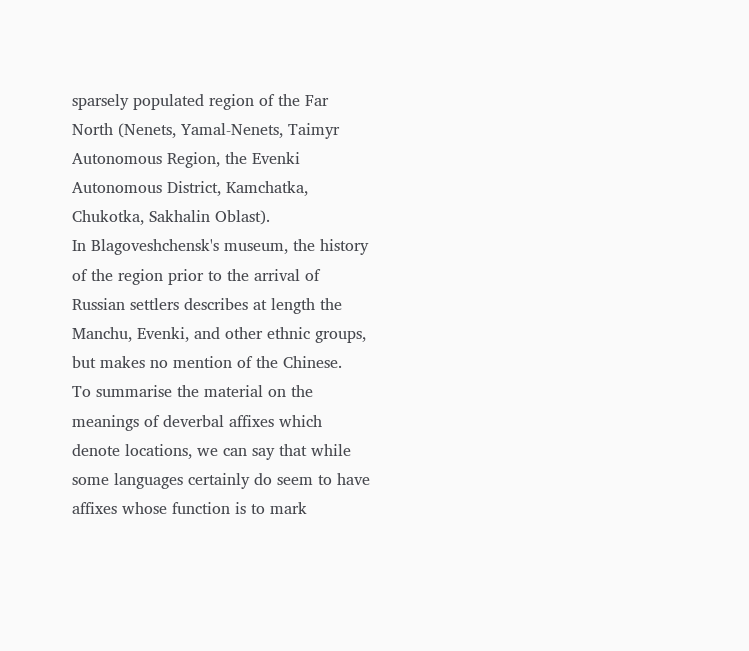sparsely populated region of the Far North (Nenets, Yamal-Nenets, Taimyr Autonomous Region, the Evenki Autonomous District, Kamchatka, Chukotka, Sakhalin Oblast).
In Blagoveshchensk's museum, the history of the region prior to the arrival of Russian settlers describes at length the Manchu, Evenki, and other ethnic groups, but makes no mention of the Chinese.
To summarise the material on the meanings of deverbal affixes which denote locations, we can say that while some languages certainly do seem to have affixes whose function is to mark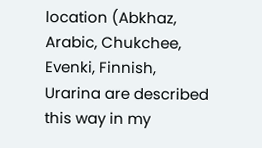location (Abkhaz, Arabic, Chukchee, Evenki, Finnish, Urarina are described this way in my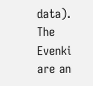data).
The Evenki are an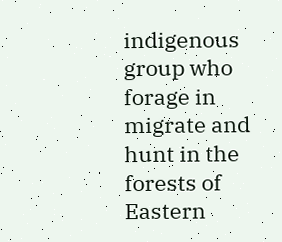indigenous group who forage in migrate and hunt in the forests of Eastern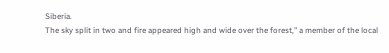Siberia.
The sky split in two and fire appeared high and wide over the forest," a member of the local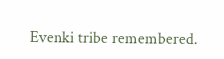Evenki tribe remembered.